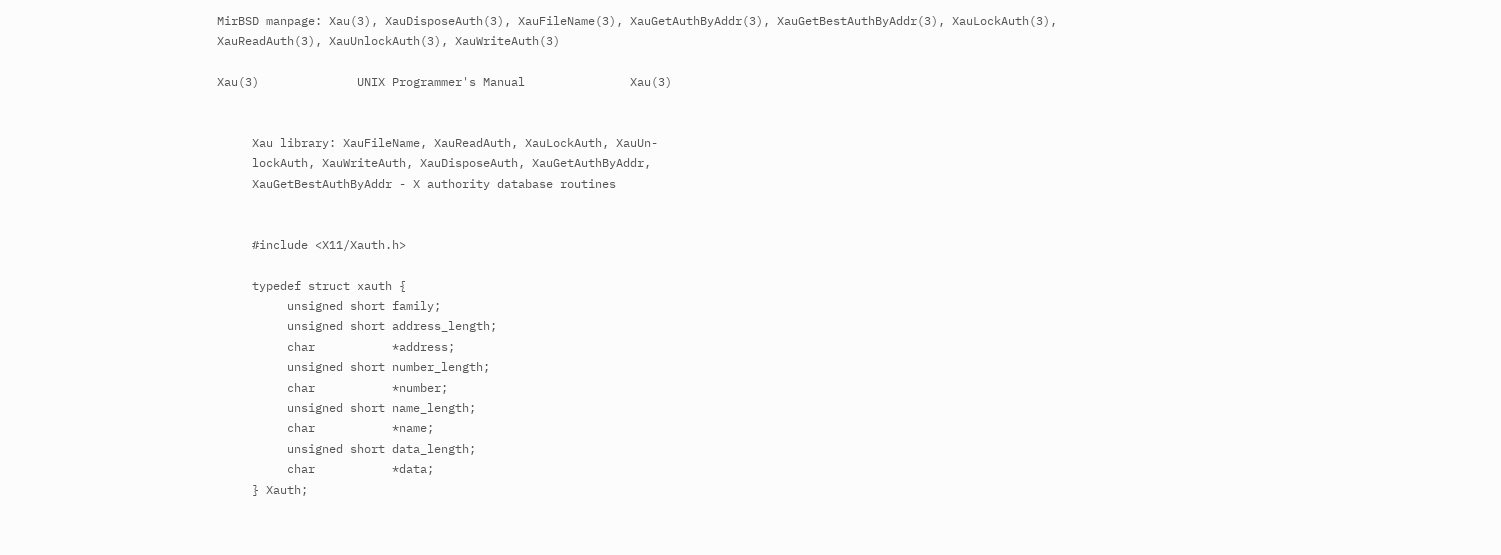MirBSD manpage: Xau(3), XauDisposeAuth(3), XauFileName(3), XauGetAuthByAddr(3), XauGetBestAuthByAddr(3), XauLockAuth(3), XauReadAuth(3), XauUnlockAuth(3), XauWriteAuth(3)

Xau(3)              UNIX Programmer's Manual               Xau(3)


     Xau library: XauFileName, XauReadAuth, XauLockAuth, XauUn-
     lockAuth, XauWriteAuth, XauDisposeAuth, XauGetAuthByAddr,
     XauGetBestAuthByAddr - X authority database routines


     #include <X11/Xauth.h>

     typedef struct xauth {
          unsigned short family;
          unsigned short address_length;
          char           *address;
          unsigned short number_length;
          char           *number;
          unsigned short name_length;
          char           *name;
          unsigned short data_length;
          char           *data;
     } Xauth;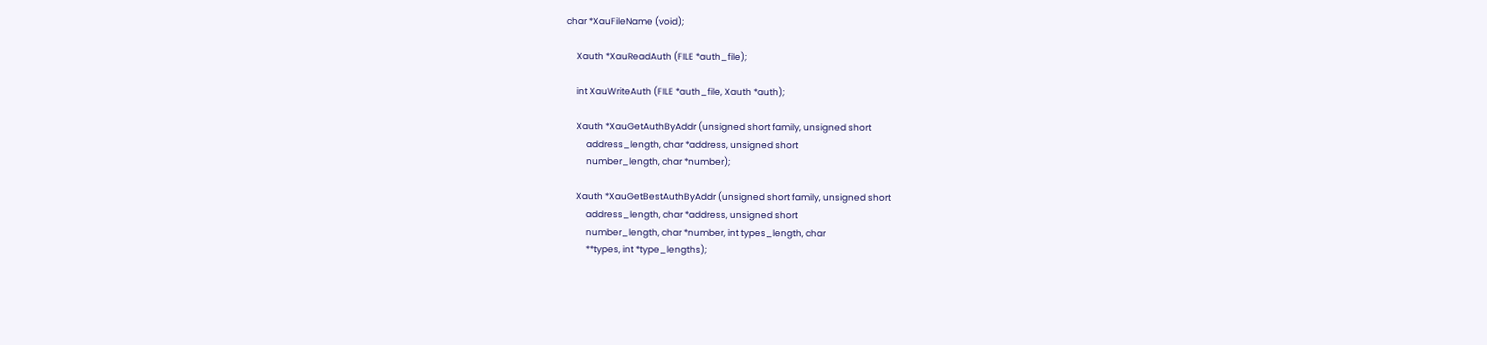char *XauFileName (void);

     Xauth *XauReadAuth (FILE *auth_file);

     int XauWriteAuth (FILE *auth_file, Xauth *auth);

     Xauth *XauGetAuthByAddr (unsigned short family, unsigned short
          address_length, char *address, unsigned short
          number_length, char *number);

     Xauth *XauGetBestAuthByAddr (unsigned short family, unsigned short
          address_length, char *address, unsigned short
          number_length, char *number, int types_length, char
          **types, int *type_lengths);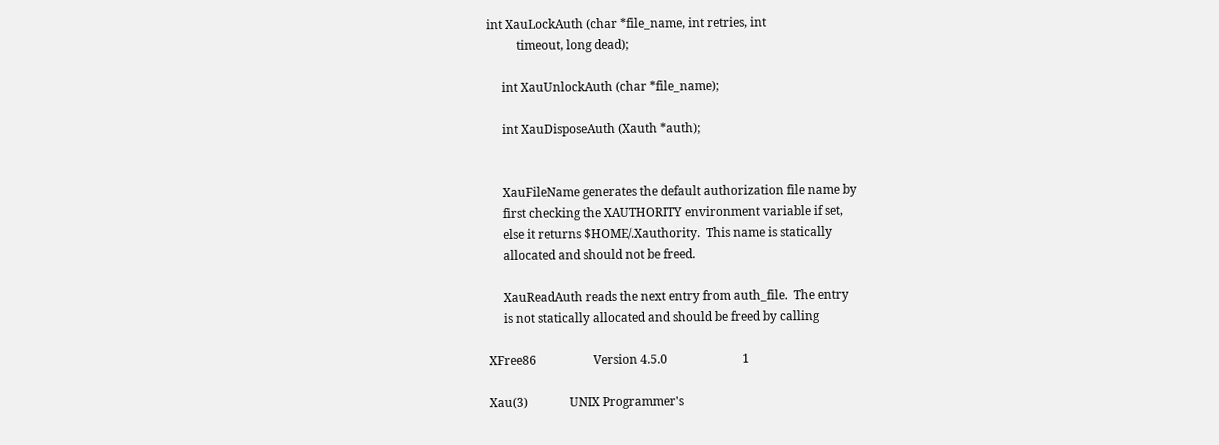int XauLockAuth (char *file_name, int retries, int
          timeout, long dead);

     int XauUnlockAuth (char *file_name);

     int XauDisposeAuth (Xauth *auth);


     XauFileName generates the default authorization file name by
     first checking the XAUTHORITY environment variable if set,
     else it returns $HOME/.Xauthority.  This name is statically
     allocated and should not be freed.

     XauReadAuth reads the next entry from auth_file.  The entry
     is not statically allocated and should be freed by calling

XFree86                   Version 4.5.0                         1

Xau(3)              UNIX Programmer's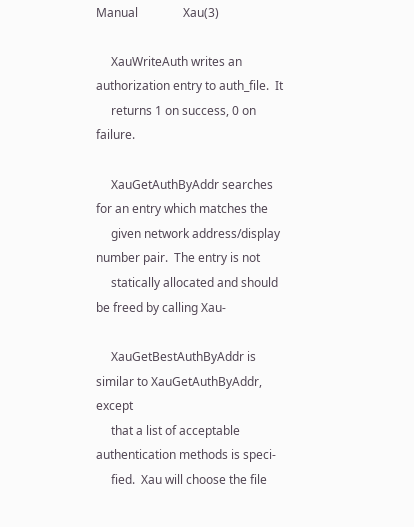Manual               Xau(3)

     XauWriteAuth writes an authorization entry to auth_file.  It
     returns 1 on success, 0 on failure.

     XauGetAuthByAddr searches for an entry which matches the
     given network address/display number pair.  The entry is not
     statically allocated and should be freed by calling Xau-

     XauGetBestAuthByAddr is similar to XauGetAuthByAddr, except
     that a list of acceptable authentication methods is speci-
     fied.  Xau will choose the file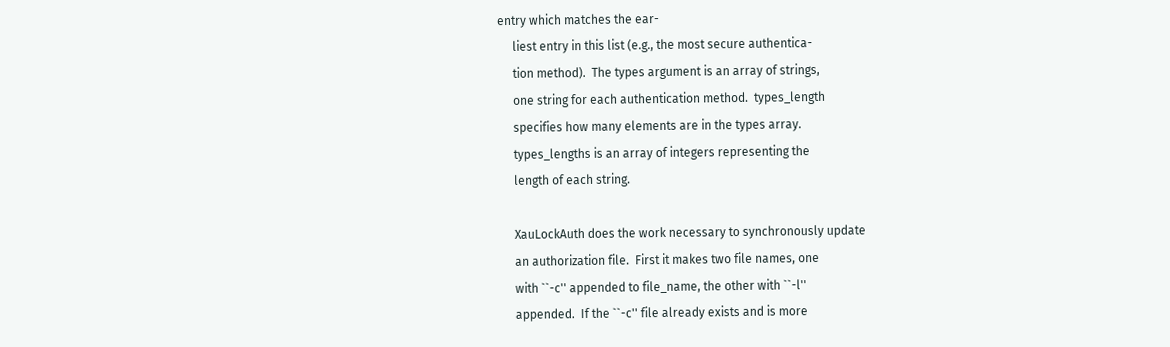entry which matches the ear-
     liest entry in this list (e.g., the most secure authentica-
     tion method).  The types argument is an array of strings,
     one string for each authentication method.  types_length
     specifies how many elements are in the types array.
     types_lengths is an array of integers representing the
     length of each string.

     XauLockAuth does the work necessary to synchronously update
     an authorization file.  First it makes two file names, one
     with ``-c'' appended to file_name, the other with ``-l''
     appended.  If the ``-c'' file already exists and is more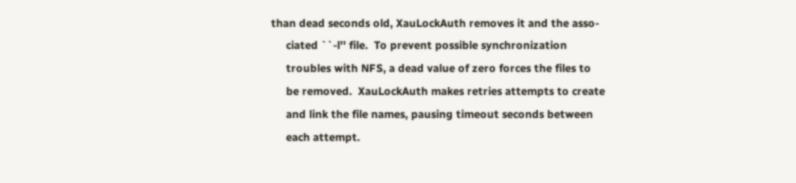than dead seconds old, XauLockAuth removes it and the asso-
     ciated ``-l'' file.  To prevent possible synchronization
     troubles with NFS, a dead value of zero forces the files to
     be removed.  XauLockAuth makes retries attempts to create
     and link the file names, pausing timeout seconds between
     each attempt.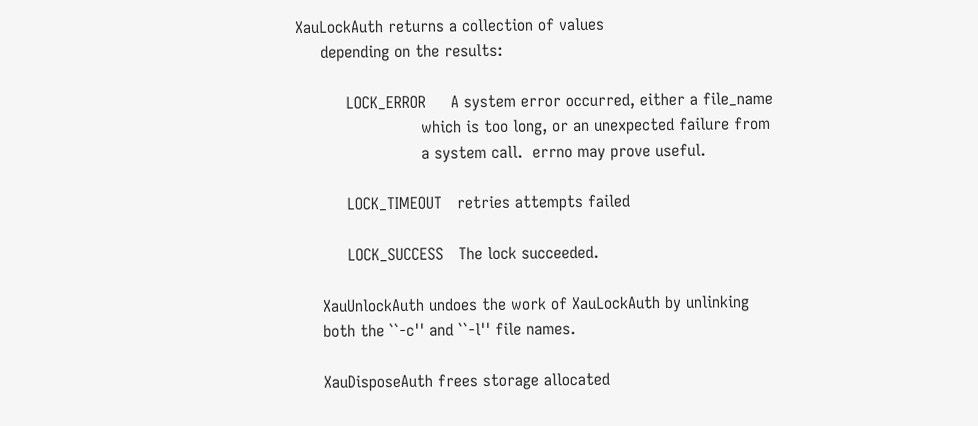XauLockAuth returns a collection of values
     depending on the results:

          LOCK_ERROR     A system error occurred, either a file_name
                         which is too long, or an unexpected failure from
                         a system call.  errno may prove useful.

          LOCK_TIMEOUT   retries attempts failed

          LOCK_SUCCESS   The lock succeeded.

     XauUnlockAuth undoes the work of XauLockAuth by unlinking
     both the ``-c'' and ``-l'' file names.

     XauDisposeAuth frees storage allocated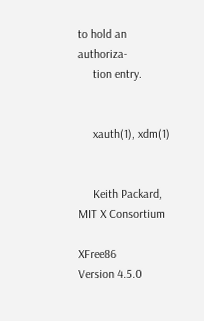to hold an authoriza-
     tion entry.


     xauth(1), xdm(1)


     Keith Packard, MIT X Consortium

XFree86                   Version 4.5.0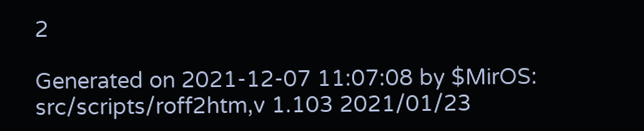2

Generated on 2021-12-07 11:07:08 by $MirOS: src/scripts/roff2htm,v 1.103 2021/01/23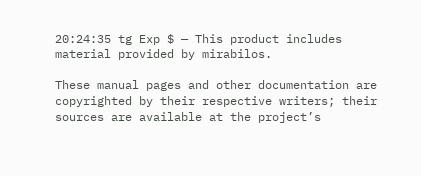20:24:35 tg Exp $ — This product includes material provided by mirabilos.

These manual pages and other documentation are copyrighted by their respective writers; their sources are available at the project’s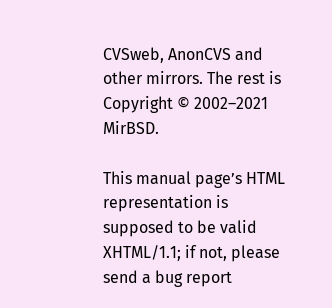CVSweb, AnonCVS and other mirrors. The rest is Copyright © 2002–2021 MirBSD.

This manual page’s HTML representation is supposed to be valid XHTML/1.1; if not, please send a bug report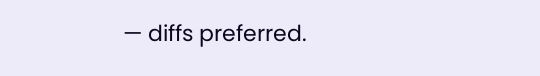— diffs preferred.